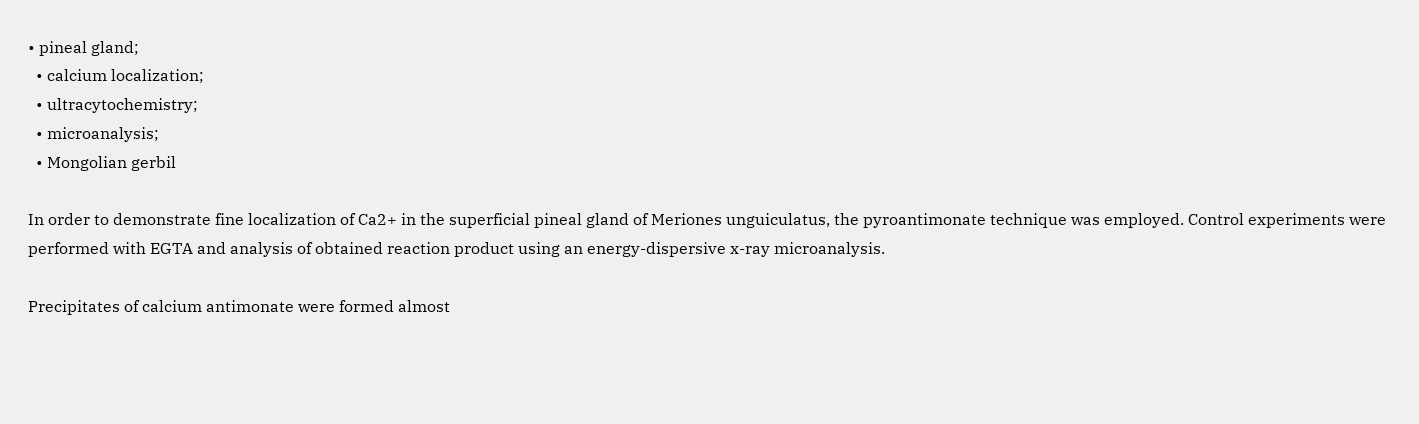• pineal gland;
  • calcium localization;
  • ultracytochemistry;
  • microanalysis;
  • Mongolian gerbil

In order to demonstrate fine localization of Ca2+ in the superficial pineal gland of Meriones unguiculatus, the pyroantimonate technique was employed. Control experiments were performed with EGTA and analysis of obtained reaction product using an energy-dispersive x-ray microanalysis.

Precipitates of calcium antimonate were formed almost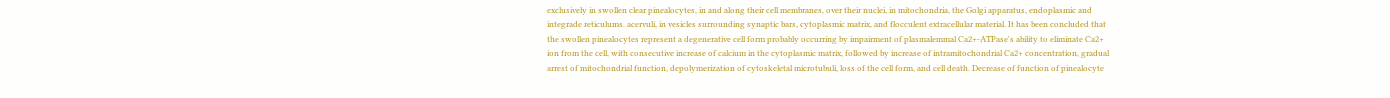exclusively in swollen clear pinealocytes, in and along their cell membranes, over their nuclei, in mitochondria, the Golgi apparatus, endoplasmic and integrade reticulums. acervuli, in vesicles surrounding synaptic bars, cytoplasmic matrix, and flocculent extracellular material. It has been concluded that the swollen pinealocytes represent a degenerative cell form probably occurring by impairment of plasmalemmal Ca2+-ATPase's ability to eliminate Ca2+ ion from the cell, with consecutive increase of calcium in the cytoplasmic matrix, followed by increase of intramitochondrial Ca2+ concentration, gradual arrest of mitochondrial function, depolymerization of cytoskeletal microtubuli, loss of the cell form, and cell death. Decrease of function of pinealocyte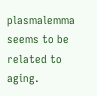plasmalemma seems to be related to aging.